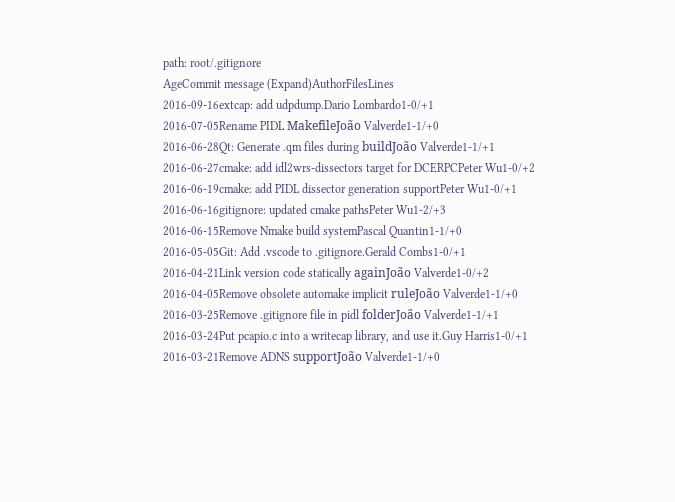path: root/.gitignore
AgeCommit message (Expand)AuthorFilesLines
2016-09-16extcap: add udpdump.Dario Lombardo1-0/+1
2016-07-05Rename PIDL MakefileJoão Valverde1-1/+0
2016-06-28Qt: Generate .qm files during buildJoão Valverde1-1/+1
2016-06-27cmake: add idl2wrs-dissectors target for DCERPCPeter Wu1-0/+2
2016-06-19cmake: add PIDL dissector generation supportPeter Wu1-0/+1
2016-06-16gitignore: updated cmake pathsPeter Wu1-2/+3
2016-06-15Remove Nmake build systemPascal Quantin1-1/+0
2016-05-05Git: Add .vscode to .gitignore.Gerald Combs1-0/+1
2016-04-21Link version code statically againJoão Valverde1-0/+2
2016-04-05Remove obsolete automake implicit ruleJoão Valverde1-1/+0
2016-03-25Remove .gitignore file in pidl folderJoão Valverde1-1/+1
2016-03-24Put pcapio.c into a writecap library, and use it.Guy Harris1-0/+1
2016-03-21Remove ADNS supportJoão Valverde1-1/+0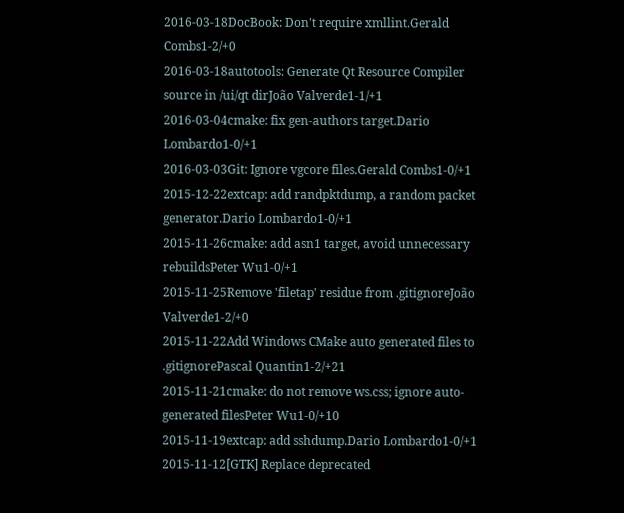2016-03-18DocBook: Don't require xmllint.Gerald Combs1-2/+0
2016-03-18autotools: Generate Qt Resource Compiler source in /ui/qt dirJoão Valverde1-1/+1
2016-03-04cmake: fix gen-authors target.Dario Lombardo1-0/+1
2016-03-03Git: Ignore vgcore files.Gerald Combs1-0/+1
2015-12-22extcap: add randpktdump, a random packet generator.Dario Lombardo1-0/+1
2015-11-26cmake: add asn1 target, avoid unnecessary rebuildsPeter Wu1-0/+1
2015-11-25Remove 'filetap' residue from .gitignoreJoão Valverde1-2/+0
2015-11-22Add Windows CMake auto generated files to .gitignorePascal Quantin1-2/+21
2015-11-21cmake: do not remove ws.css; ignore auto-generated filesPeter Wu1-0/+10
2015-11-19extcap: add sshdump.Dario Lombardo1-0/+1
2015-11-12[GTK] Replace deprecated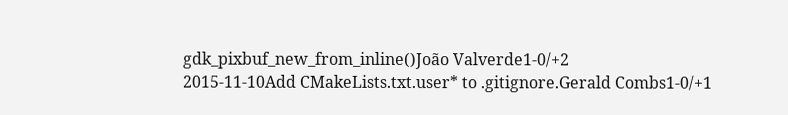gdk_pixbuf_new_from_inline()João Valverde1-0/+2
2015-11-10Add CMakeLists.txt.user* to .gitignore.Gerald Combs1-0/+1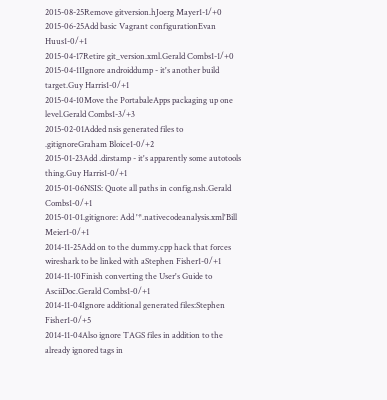2015-08-25Remove gitversion.hJoerg Mayer1-1/+0
2015-06-25Add basic Vagrant configurationEvan Huus1-0/+1
2015-04-17Retire git_version.xml.Gerald Combs1-1/+0
2015-04-11Ignore androiddump - it's another build target.Guy Harris1-0/+1
2015-04-10Move the PortabaleApps packaging up one level.Gerald Combs1-3/+3
2015-02-01Added nsis generated files to .gitignoreGraham Bloice1-0/+2
2015-01-23Add .dirstamp - it's apparently some autotools thing.Guy Harris1-0/+1
2015-01-06NSIS: Quote all paths in config.nsh.Gerald Combs1-0/+1
2015-01-01.gitignore: Add '*.nativecodeanalysis.xml'Bill Meier1-0/+1
2014-11-25Add on to the dummy.cpp hack that forces wireshark to be linked with aStephen Fisher1-0/+1
2014-11-10Finish converting the User's Guide to AsciiDoc.Gerald Combs1-0/+1
2014-11-04Ignore additional generated files:Stephen Fisher1-0/+5
2014-11-04Also ignore TAGS files in addition to the already ignored tags in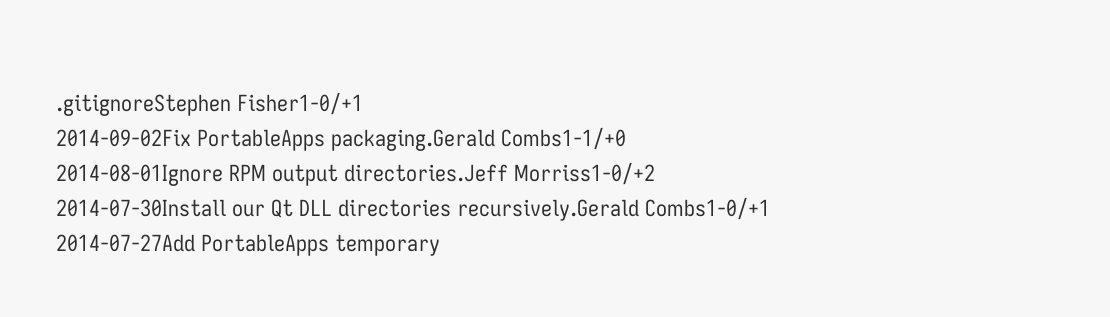.gitignoreStephen Fisher1-0/+1
2014-09-02Fix PortableApps packaging.Gerald Combs1-1/+0
2014-08-01Ignore RPM output directories.Jeff Morriss1-0/+2
2014-07-30Install our Qt DLL directories recursively.Gerald Combs1-0/+1
2014-07-27Add PortableApps temporary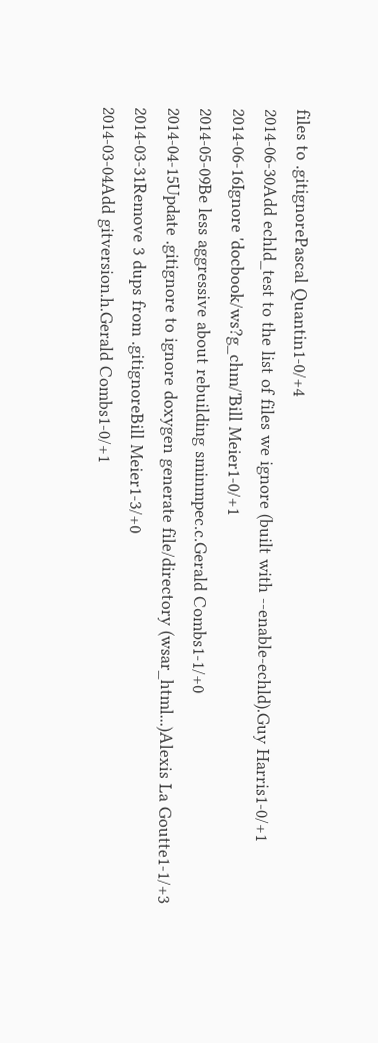files to .gitignorePascal Quantin1-0/+4
2014-06-30Add echld_test to the list of files we ignore (built with --enable-echld).Guy Harris1-0/+1
2014-06-16Ignore 'docbook/ws?g_chm/'Bill Meier1-0/+1
2014-05-09Be less aggressive about rebuilding sminmpec.c.Gerald Combs1-1/+0
2014-04-15Update .gitignore to ignore doxygen generate file/directory (wsar_html...)Alexis La Goutte1-1/+3
2014-03-31Remove 3 dups from .gitignoreBill Meier1-3/+0
2014-03-04Add gitversion.h.Gerald Combs1-0/+1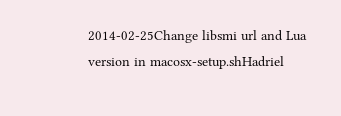2014-02-25Change libsmi url and Lua version in macosx-setup.shHadriel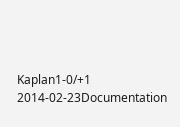Kaplan1-0/+1
2014-02-23Documentation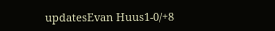updatesEvan Huus1-0/+8